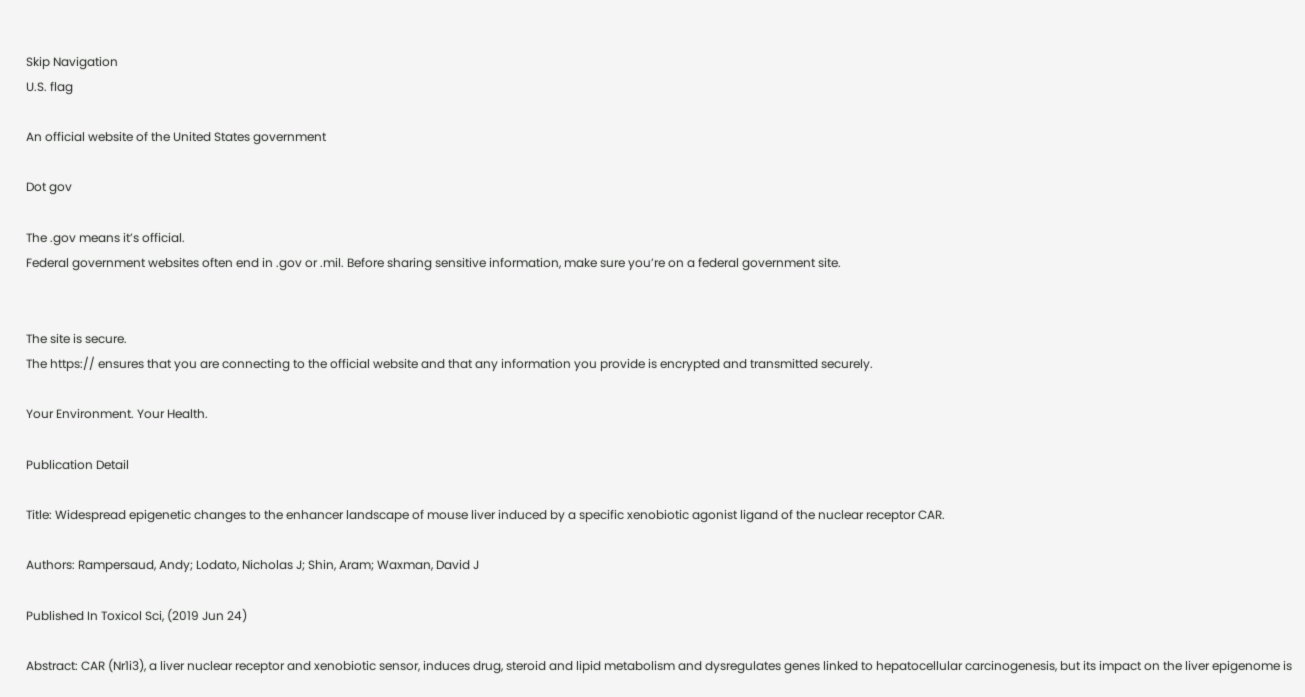Skip Navigation
U.S. flag

An official website of the United States government

Dot gov

The .gov means it’s official.
Federal government websites often end in .gov or .mil. Before sharing sensitive information, make sure you’re on a federal government site.


The site is secure.
The https:// ensures that you are connecting to the official website and that any information you provide is encrypted and transmitted securely.

Your Environment. Your Health.

Publication Detail

Title: Widespread epigenetic changes to the enhancer landscape of mouse liver induced by a specific xenobiotic agonist ligand of the nuclear receptor CAR.

Authors: Rampersaud, Andy; Lodato, Nicholas J; Shin, Aram; Waxman, David J

Published In Toxicol Sci, (2019 Jun 24)

Abstract: CAR (Nr1i3), a liver nuclear receptor and xenobiotic sensor, induces drug, steroid and lipid metabolism and dysregulates genes linked to hepatocellular carcinogenesis, but its impact on the liver epigenome is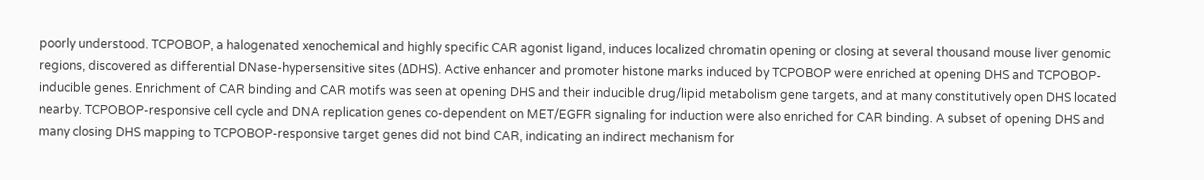poorly understood. TCPOBOP, a halogenated xenochemical and highly specific CAR agonist ligand, induces localized chromatin opening or closing at several thousand mouse liver genomic regions, discovered as differential DNase-hypersensitive sites (ΔDHS). Active enhancer and promoter histone marks induced by TCPOBOP were enriched at opening DHS and TCPOBOP-inducible genes. Enrichment of CAR binding and CAR motifs was seen at opening DHS and their inducible drug/lipid metabolism gene targets, and at many constitutively open DHS located nearby. TCPOBOP-responsive cell cycle and DNA replication genes co-dependent on MET/EGFR signaling for induction were also enriched for CAR binding. A subset of opening DHS and many closing DHS mapping to TCPOBOP-responsive target genes did not bind CAR, indicating an indirect mechanism for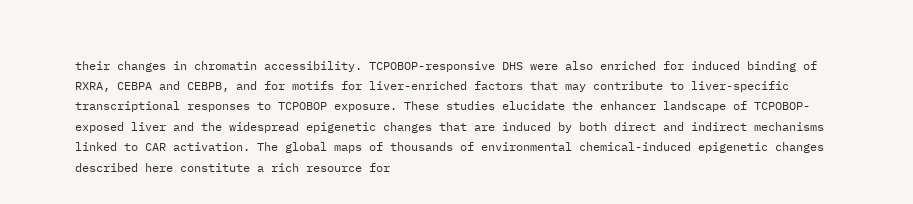their changes in chromatin accessibility. TCPOBOP-responsive DHS were also enriched for induced binding of RXRA, CEBPA and CEBPB, and for motifs for liver-enriched factors that may contribute to liver-specific transcriptional responses to TCPOBOP exposure. These studies elucidate the enhancer landscape of TCPOBOP-exposed liver and the widespread epigenetic changes that are induced by both direct and indirect mechanisms linked to CAR activation. The global maps of thousands of environmental chemical-induced epigenetic changes described here constitute a rich resource for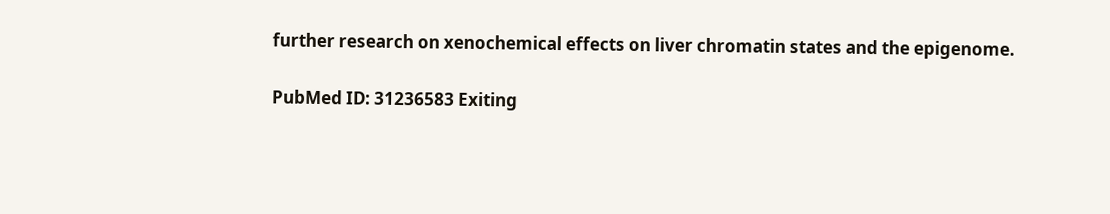further research on xenochemical effects on liver chromatin states and the epigenome.

PubMed ID: 31236583 Exiting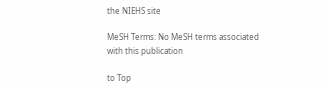the NIEHS site

MeSH Terms: No MeSH terms associated with this publication

to Top